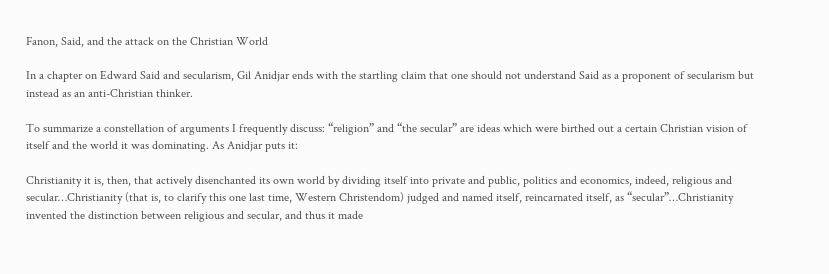Fanon, Said, and the attack on the Christian World

In a chapter on Edward Said and secularism, Gil Anidjar ends with the startling claim that one should not understand Said as a proponent of secularism but instead as an anti-Christian thinker.

To summarize a constellation of arguments I frequently discuss: “religion” and “the secular” are ideas which were birthed out a certain Christian vision of itself and the world it was dominating. As Anidjar puts it:

Christianity it is, then, that actively disenchanted its own world by dividing itself into private and public, politics and economics, indeed, religious and secular…Christianity (that is, to clarify this one last time, Western Christendom) judged and named itself, reincarnated itself, as “secular”…Christianity invented the distinction between religious and secular, and thus it made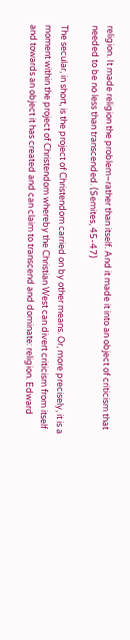religion. It made religion the problem–rather than itself. And it made it into an object of criticism that needed to be no less than transcended. (Semites, 45-47)

The secular, in short, is the project of Christendom carried on by other means. Or, more precisely, it is a moment within the project of Christendom whereby the Christian West can divert criticism from itself and towards an object it has created and can claim to transcend and dominate: religion. Edward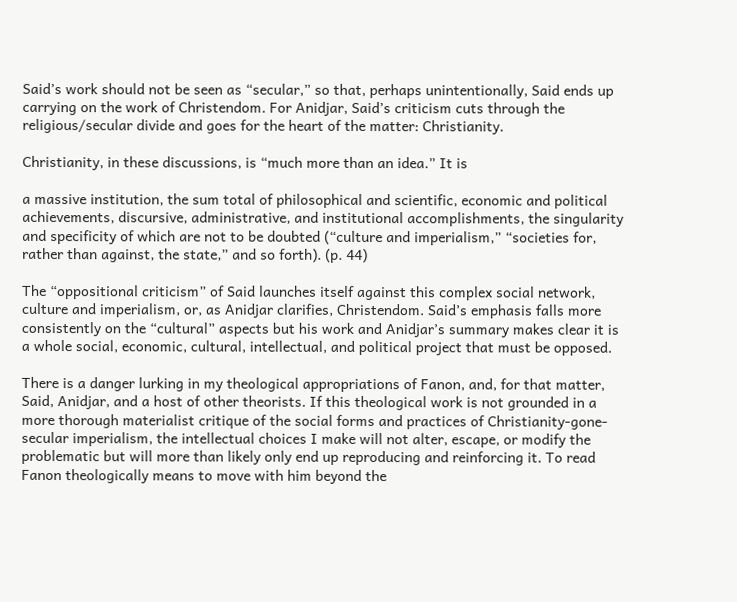Said’s work should not be seen as “secular,” so that, perhaps unintentionally, Said ends up carrying on the work of Christendom. For Anidjar, Said’s criticism cuts through the religious/secular divide and goes for the heart of the matter: Christianity.

Christianity, in these discussions, is “much more than an idea.” It is

a massive institution, the sum total of philosophical and scientific, economic and political achievements, discursive, administrative, and institutional accomplishments, the singularity and specificity of which are not to be doubted (“culture and imperialism,” “societies for, rather than against, the state,” and so forth). (p. 44)

The “oppositional criticism” of Said launches itself against this complex social network, culture and imperialism, or, as Anidjar clarifies, Christendom. Said’s emphasis falls more consistently on the “cultural” aspects but his work and Anidjar’s summary makes clear it is a whole social, economic, cultural, intellectual, and political project that must be opposed.

There is a danger lurking in my theological appropriations of Fanon, and, for that matter, Said, Anidjar, and a host of other theorists. If this theological work is not grounded in a more thorough materialist critique of the social forms and practices of Christianity-gone-secular imperialism, the intellectual choices I make will not alter, escape, or modify the problematic but will more than likely only end up reproducing and reinforcing it. To read Fanon theologically means to move with him beyond the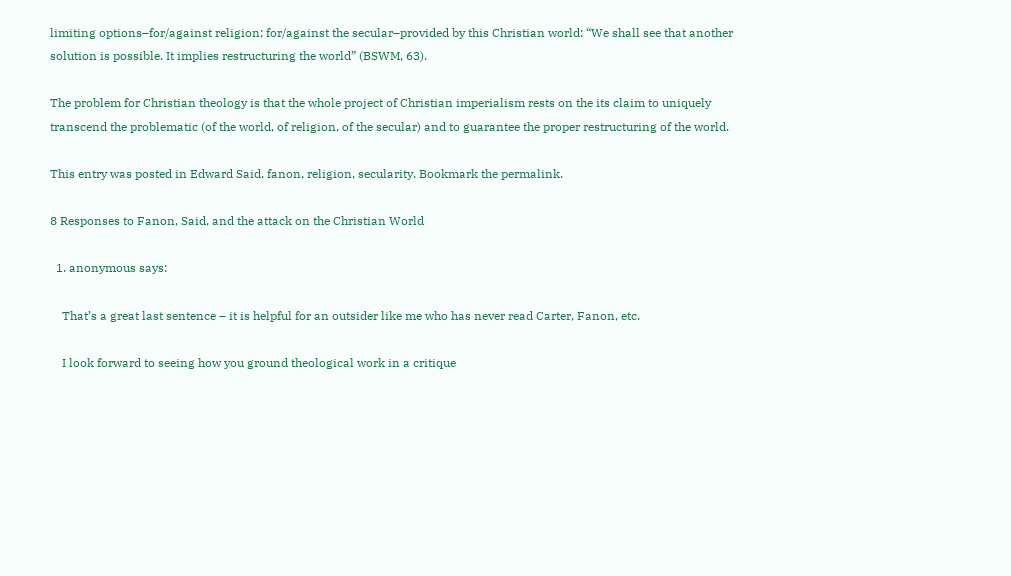limiting options–for/against religion; for/against the secular–provided by this Christian world: “We shall see that another solution is possible. It implies restructuring the world” (BSWM, 63).

The problem for Christian theology is that the whole project of Christian imperialism rests on the its claim to uniquely transcend the problematic (of the world, of religion, of the secular) and to guarantee the proper restructuring of the world.

This entry was posted in Edward Said, fanon, religion, secularity. Bookmark the permalink.

8 Responses to Fanon, Said, and the attack on the Christian World

  1. anonymous says:

    That’s a great last sentence – it is helpful for an outsider like me who has never read Carter, Fanon, etc.

    I look forward to seeing how you ground theological work in a critique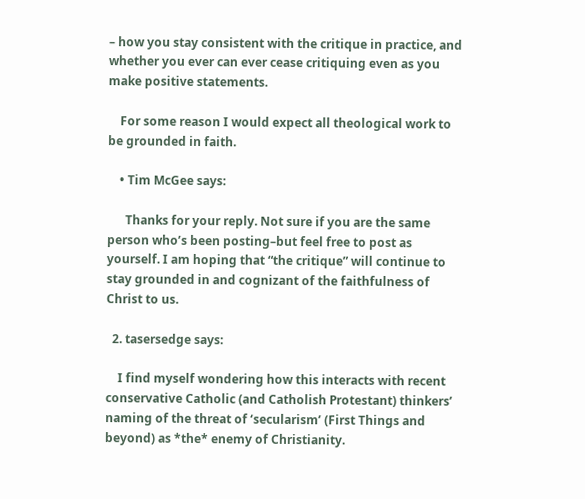– how you stay consistent with the critique in practice, and whether you ever can ever cease critiquing even as you make positive statements.

    For some reason I would expect all theological work to be grounded in faith.

    • Tim McGee says:

      Thanks for your reply. Not sure if you are the same person who’s been posting–but feel free to post as yourself. I am hoping that “the critique” will continue to stay grounded in and cognizant of the faithfulness of Christ to us.

  2. tasersedge says:

    I find myself wondering how this interacts with recent conservative Catholic (and Catholish Protestant) thinkers’ naming of the threat of ‘secularism’ (First Things and beyond) as *the* enemy of Christianity.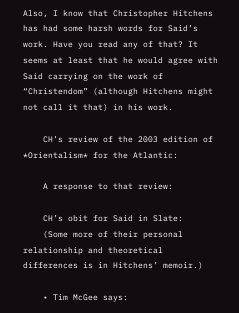Also, I know that Christopher Hitchens has had some harsh words for Said’s work. Have you read any of that? It seems at least that he would agree with Said carrying on the work of “Christendom” (although Hitchens might not call it that) in his work.

    CH’s review of the 2003 edition of *Orientalism* for the Atlantic:

    A response to that review:

    CH’s obit for Said in Slate:
    (Some more of their personal relationship and theoretical differences is in Hitchens’ memoir.)

    • Tim McGee says: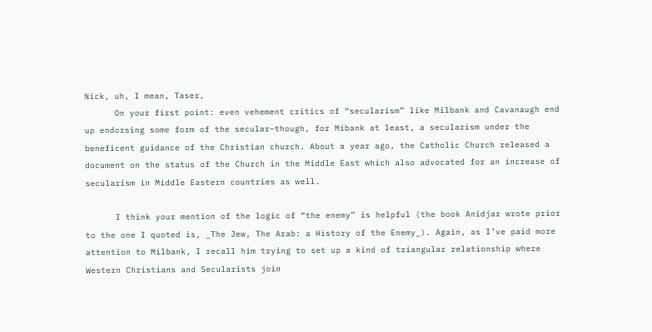Nick, uh, I mean, Taser,
      On your first point: even vehement critics of “secularism” like Milbank and Cavanaugh end up endorsing some form of the secular–though, for Mibank at least, a secularism under the beneficent guidance of the Christian church. About a year ago, the Catholic Church released a document on the status of the Church in the Middle East which also advocated for an increase of secularism in Middle Eastern countries as well.

      I think your mention of the logic of “the enemy” is helpful (the book Anidjar wrote prior to the one I quoted is, _The Jew, The Arab: a History of the Enemy_). Again, as I’ve paid more attention to Milbank, I recall him trying to set up a kind of triangular relationship where Western Christians and Secularists join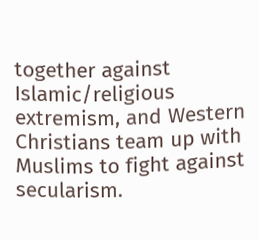together against Islamic/religious extremism, and Western Christians team up with Muslims to fight against secularism.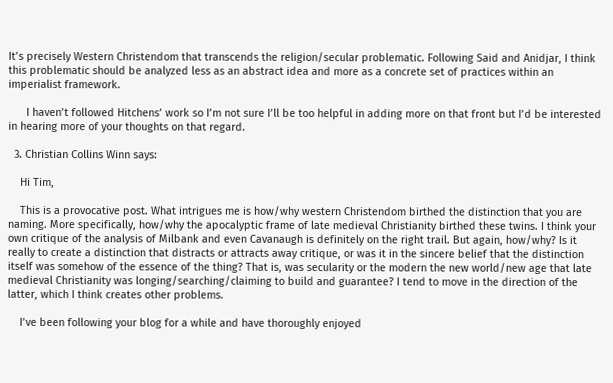It’s precisely Western Christendom that transcends the religion/secular problematic. Following Said and Anidjar, I think this problematic should be analyzed less as an abstract idea and more as a concrete set of practices within an imperialist framework.

      I haven’t followed Hitchens’ work so I’m not sure I’ll be too helpful in adding more on that front but I’d be interested in hearing more of your thoughts on that regard.

  3. Christian Collins Winn says:

    Hi Tim,

    This is a provocative post. What intrigues me is how/why western Christendom birthed the distinction that you are naming. More specifically, how/why the apocalyptic frame of late medieval Christianity birthed these twins. I think your own critique of the analysis of Milbank and even Cavanaugh is definitely on the right trail. But again, how/why? Is it really to create a distinction that distracts or attracts away critique, or was it in the sincere belief that the distinction itself was somehow of the essence of the thing? That is, was secularity or the modern the new world/new age that late medieval Christianity was longing/searching/claiming to build and guarantee? I tend to move in the direction of the latter, which I think creates other problems.

    I’ve been following your blog for a while and have thoroughly enjoyed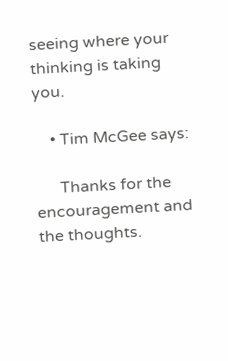seeing where your thinking is taking you.

    • Tim McGee says:

      Thanks for the encouragement and the thoughts.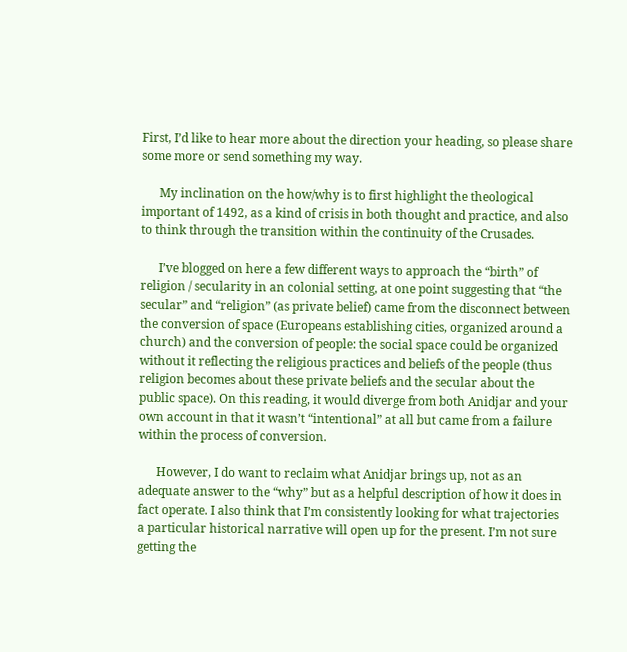First, I’d like to hear more about the direction your heading, so please share some more or send something my way.

      My inclination on the how/why is to first highlight the theological important of 1492, as a kind of crisis in both thought and practice, and also to think through the transition within the continuity of the Crusades.

      I’ve blogged on here a few different ways to approach the “birth” of religion / secularity in an colonial setting, at one point suggesting that “the secular” and “religion” (as private belief) came from the disconnect between the conversion of space (Europeans establishing cities, organized around a church) and the conversion of people: the social space could be organized without it reflecting the religious practices and beliefs of the people (thus religion becomes about these private beliefs and the secular about the public space). On this reading, it would diverge from both Anidjar and your own account in that it wasn’t “intentional” at all but came from a failure within the process of conversion.

      However, I do want to reclaim what Anidjar brings up, not as an adequate answer to the “why” but as a helpful description of how it does in fact operate. I also think that I’m consistently looking for what trajectories a particular historical narrative will open up for the present. I’m not sure getting the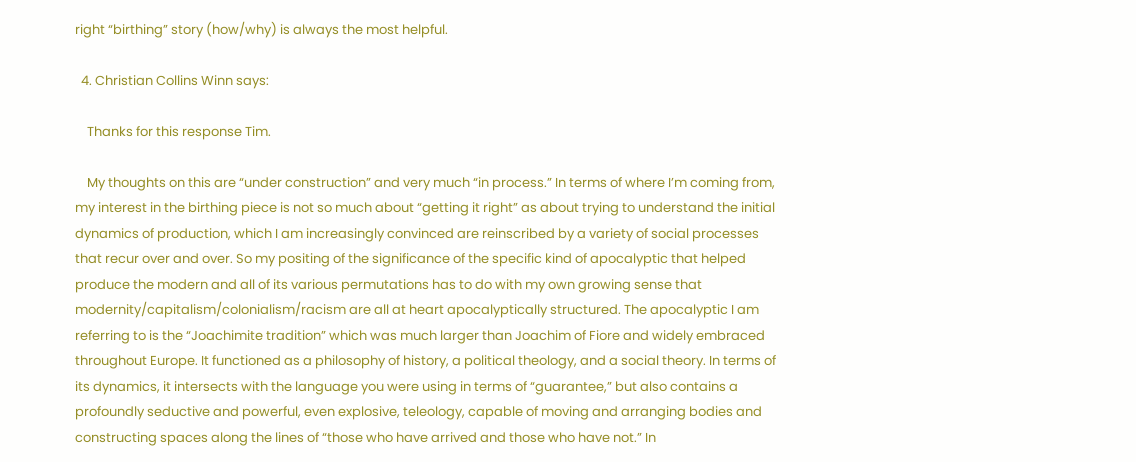right “birthing” story (how/why) is always the most helpful.

  4. Christian Collins Winn says:

    Thanks for this response Tim.

    My thoughts on this are “under construction” and very much “in process.” In terms of where I’m coming from, my interest in the birthing piece is not so much about “getting it right” as about trying to understand the initial dynamics of production, which I am increasingly convinced are reinscribed by a variety of social processes that recur over and over. So my positing of the significance of the specific kind of apocalyptic that helped produce the modern and all of its various permutations has to do with my own growing sense that modernity/capitalism/colonialism/racism are all at heart apocalyptically structured. The apocalyptic I am referring to is the “Joachimite tradition” which was much larger than Joachim of Fiore and widely embraced throughout Europe. It functioned as a philosophy of history, a political theology, and a social theory. In terms of its dynamics, it intersects with the language you were using in terms of “guarantee,” but also contains a profoundly seductive and powerful, even explosive, teleology, capable of moving and arranging bodies and constructing spaces along the lines of “those who have arrived and those who have not.” In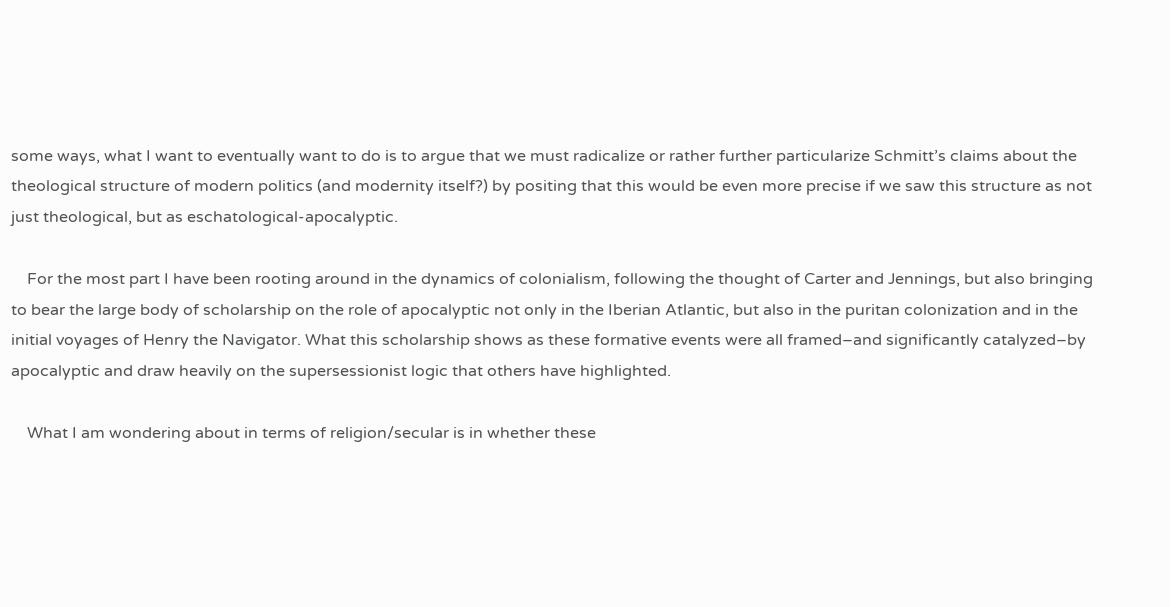some ways, what I want to eventually want to do is to argue that we must radicalize or rather further particularize Schmitt’s claims about the theological structure of modern politics (and modernity itself?) by positing that this would be even more precise if we saw this structure as not just theological, but as eschatological-apocalyptic.

    For the most part I have been rooting around in the dynamics of colonialism, following the thought of Carter and Jennings, but also bringing to bear the large body of scholarship on the role of apocalyptic not only in the Iberian Atlantic, but also in the puritan colonization and in the initial voyages of Henry the Navigator. What this scholarship shows as these formative events were all framed–and significantly catalyzed–by apocalyptic and draw heavily on the supersessionist logic that others have highlighted.

    What I am wondering about in terms of religion/secular is in whether these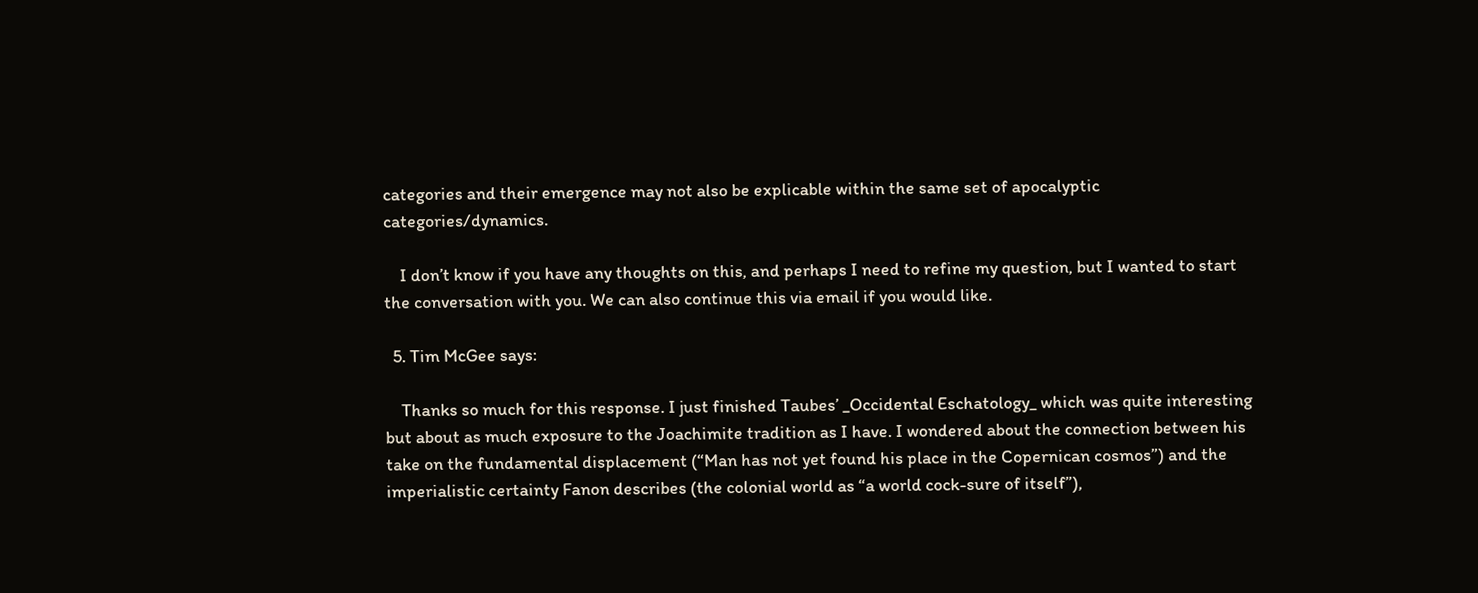categories and their emergence may not also be explicable within the same set of apocalyptic categories/dynamics.

    I don’t know if you have any thoughts on this, and perhaps I need to refine my question, but I wanted to start the conversation with you. We can also continue this via email if you would like.

  5. Tim McGee says:

    Thanks so much for this response. I just finished Taubes’ _Occidental Eschatology_ which was quite interesting but about as much exposure to the Joachimite tradition as I have. I wondered about the connection between his take on the fundamental displacement (“Man has not yet found his place in the Copernican cosmos”) and the imperialistic certainty Fanon describes (the colonial world as “a world cock-sure of itself”),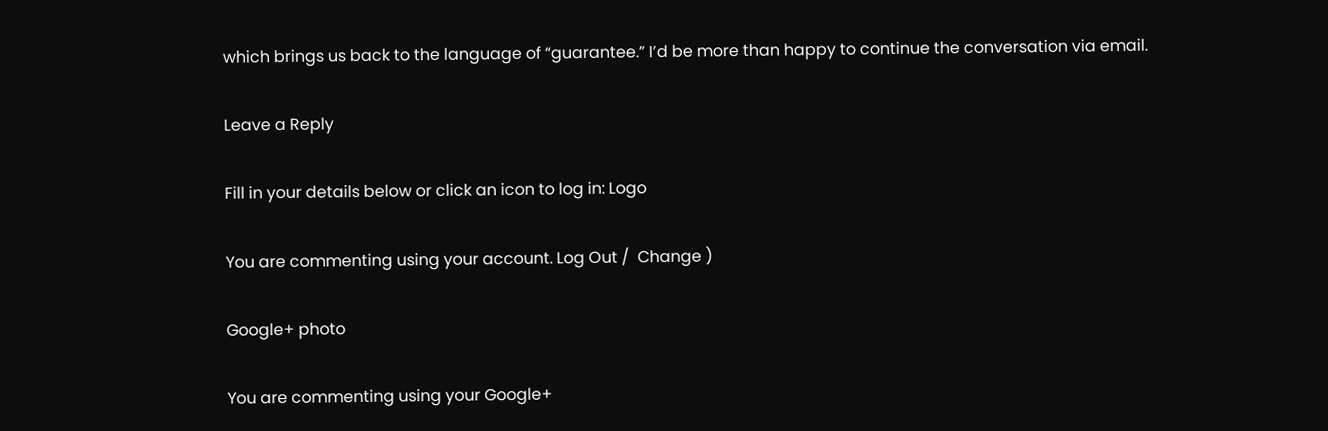which brings us back to the language of “guarantee.” I’d be more than happy to continue the conversation via email.

Leave a Reply

Fill in your details below or click an icon to log in: Logo

You are commenting using your account. Log Out /  Change )

Google+ photo

You are commenting using your Google+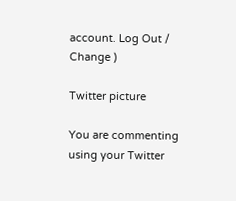account. Log Out /  Change )

Twitter picture

You are commenting using your Twitter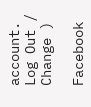account. Log Out /  Change )

Facebook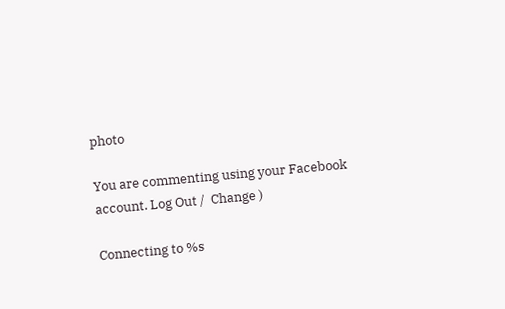photo

You are commenting using your Facebook account. Log Out /  Change )

Connecting to %s